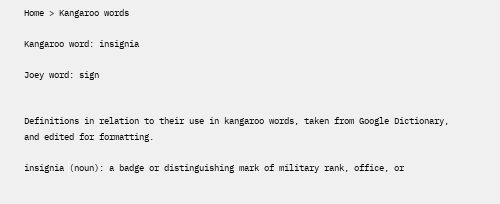Home > Kangaroo words

Kangaroo word: insignia

Joey word: sign


Definitions in relation to their use in kangaroo words, taken from Google Dictionary, and edited for formatting.

insignia (noun): a badge or distinguishing mark of military rank, office, or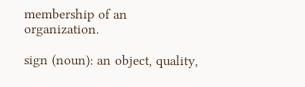membership of an organization.

sign (noun): an object, quality,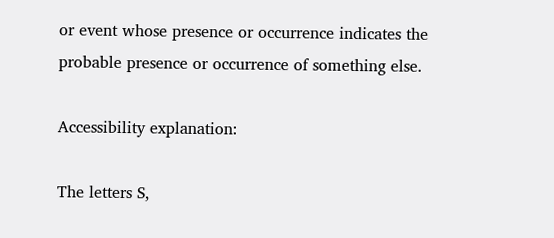or event whose presence or occurrence indicates the probable presence or occurrence of something else.

Accessibility explanation:

The letters S,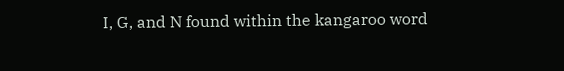I, G, and N found within the kangaroo word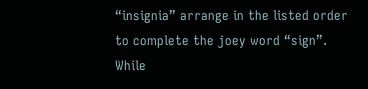“insignia” arrange in the listed order to complete the joey word “sign”. While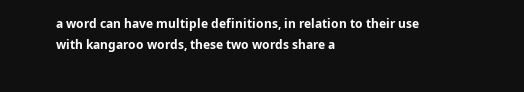a word can have multiple definitions, in relation to their use with kangaroo words, these two words share a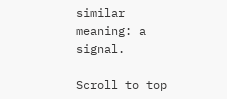similar meaning: a signal.

Scroll to top